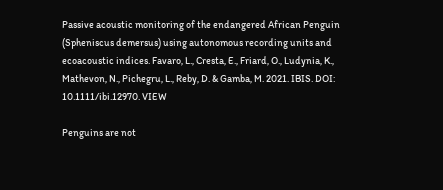Passive acoustic monitoring of the endangered African Penguin (Spheniscus demersus) using autonomous recording units and ecoacoustic indices. Favaro, L., Cresta, E., Friard, O., Ludynia, K., Mathevon, N., Pichegru, L., Reby, D. & Gamba, M. 2021. IBIS. DOI: 10.1111/ibi.12970. VIEW

Penguins are not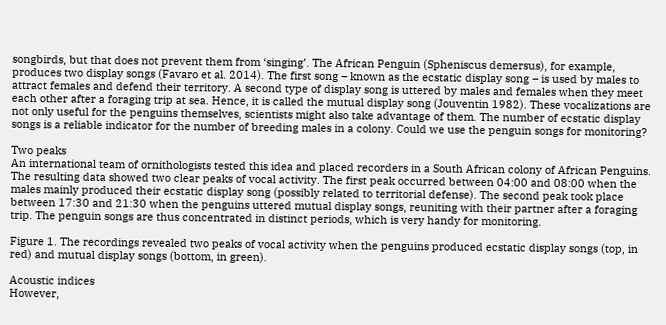songbirds, but that does not prevent them from ‘singing’. The African Penguin (Spheniscus demersus), for example, produces two display songs (Favaro et al. 2014). The first song – known as the ecstatic display song – is used by males to attract females and defend their territory. A second type of display song is uttered by males and females when they meet each other after a foraging trip at sea. Hence, it is called the mutual display song (Jouventin 1982). These vocalizations are not only useful for the penguins themselves, scientists might also take advantage of them. The number of ecstatic display songs is a reliable indicator for the number of breeding males in a colony. Could we use the penguin songs for monitoring?

Two peaks
An international team of ornithologists tested this idea and placed recorders in a South African colony of African Penguins. The resulting data showed two clear peaks of vocal activity. The first peak occurred between 04:00 and 08:00 when the males mainly produced their ecstatic display song (possibly related to territorial defense). The second peak took place between 17:30 and 21:30 when the penguins uttered mutual display songs, reuniting with their partner after a foraging trip. The penguin songs are thus concentrated in distinct periods, which is very handy for monitoring.

Figure 1. The recordings revealed two peaks of vocal activity when the penguins produced ecstatic display songs (top, in red) and mutual display songs (bottom, in green).

Acoustic indices
However,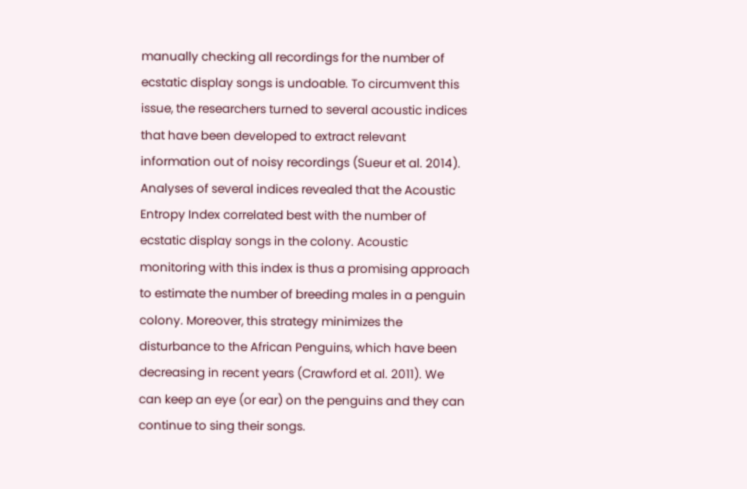manually checking all recordings for the number of ecstatic display songs is undoable. To circumvent this issue, the researchers turned to several acoustic indices that have been developed to extract relevant information out of noisy recordings (Sueur et al. 2014). Analyses of several indices revealed that the Acoustic Entropy Index correlated best with the number of ecstatic display songs in the colony. Acoustic monitoring with this index is thus a promising approach to estimate the number of breeding males in a penguin colony. Moreover, this strategy minimizes the disturbance to the African Penguins, which have been decreasing in recent years (Crawford et al. 2011). We can keep an eye (or ear) on the penguins and they can continue to sing their songs.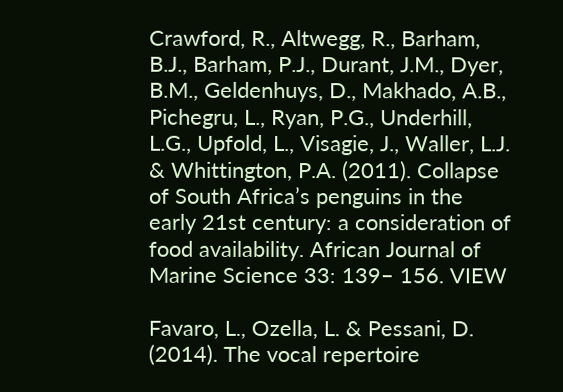Crawford, R., Altwegg, R., Barham, B.J., Barham, P.J., Durant, J.M., Dyer, B.M., Geldenhuys, D., Makhado, A.B., Pichegru, L., Ryan, P.G., Underhill, L.G., Upfold, L., Visagie, J., Waller, L.J. & Whittington, P.A. (2011). Collapse of South Africa’s penguins in the early 21st century: a consideration of food availability. African Journal of Marine Science 33: 139– 156. VIEW

Favaro, L., Ozella, L. & Pessani, D. (2014). The vocal repertoire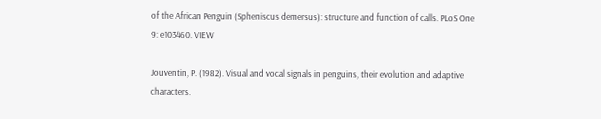of the African Penguin (Spheniscus demersus): structure and function of calls. PLoS One 9: e103460. VIEW

Jouventin, P. (1982). Visual and vocal signals in penguins, their evolution and adaptive characters.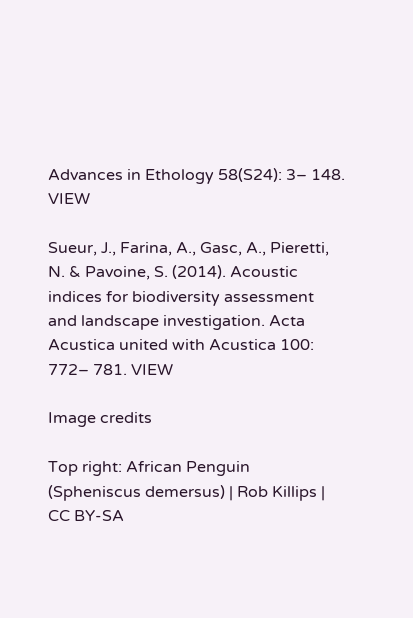Advances in Ethology 58(S24): 3– 148. VIEW

Sueur, J., Farina, A., Gasc, A., Pieretti, N. & Pavoine, S. (2014). Acoustic indices for biodiversity assessment and landscape investigation. Acta Acustica united with Acustica 100: 772– 781. VIEW

Image credits

Top right: African Penguin (Spheniscus demersus) | Rob Killips | CC BY-SA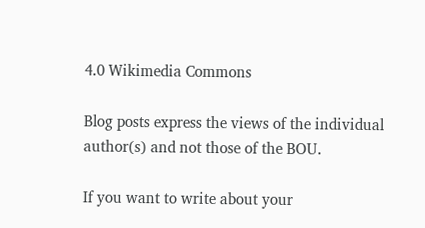4.0 Wikimedia Commons

Blog posts express the views of the individual author(s) and not those of the BOU.

If you want to write about your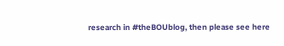research in #theBOUblog, then please see here